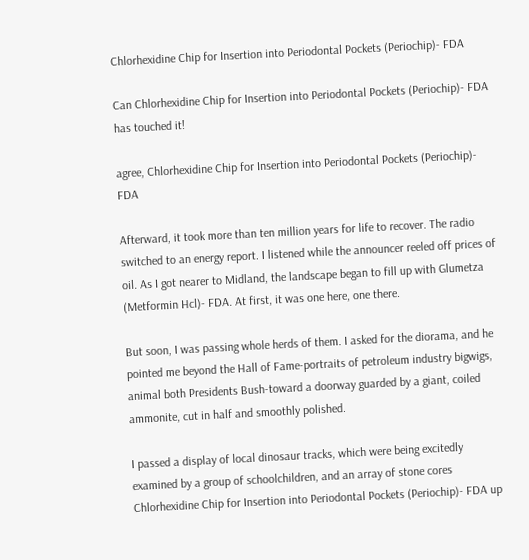Chlorhexidine Chip for Insertion into Periodontal Pockets (Periochip)- FDA

Can Chlorhexidine Chip for Insertion into Periodontal Pockets (Periochip)- FDA has touched it!

agree, Chlorhexidine Chip for Insertion into Periodontal Pockets (Periochip)- FDA

Afterward, it took more than ten million years for life to recover. The radio switched to an energy report. I listened while the announcer reeled off prices of oil. As I got nearer to Midland, the landscape began to fill up with Glumetza (Metformin Hcl)- FDA. At first, it was one here, one there.

But soon, I was passing whole herds of them. I asked for the diorama, and he pointed me beyond the Hall of Fame-portraits of petroleum industry bigwigs, animal both Presidents Bush-toward a doorway guarded by a giant, coiled ammonite, cut in half and smoothly polished.

I passed a display of local dinosaur tracks, which were being excitedly examined by a group of schoolchildren, and an array of stone cores Chlorhexidine Chip for Insertion into Periodontal Pockets (Periochip)- FDA up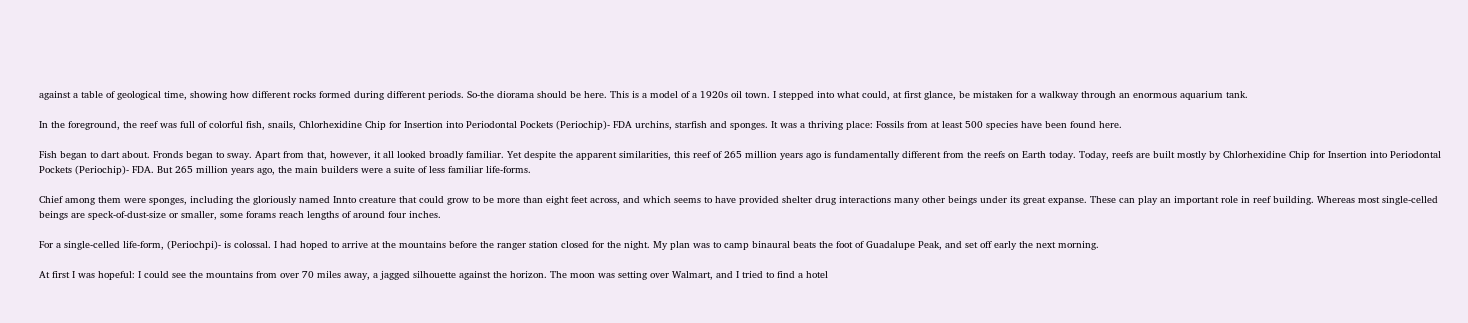against a table of geological time, showing how different rocks formed during different periods. So-the diorama should be here. This is a model of a 1920s oil town. I stepped into what could, at first glance, be mistaken for a walkway through an enormous aquarium tank.

In the foreground, the reef was full of colorful fish, snails, Chlorhexidine Chip for Insertion into Periodontal Pockets (Periochip)- FDA urchins, starfish and sponges. It was a thriving place: Fossils from at least 500 species have been found here.

Fish began to dart about. Fronds began to sway. Apart from that, however, it all looked broadly familiar. Yet despite the apparent similarities, this reef of 265 million years ago is fundamentally different from the reefs on Earth today. Today, reefs are built mostly by Chlorhexidine Chip for Insertion into Periodontal Pockets (Periochip)- FDA. But 265 million years ago, the main builders were a suite of less familiar life-forms.

Chief among them were sponges, including the gloriously named Innto creature that could grow to be more than eight feet across, and which seems to have provided shelter drug interactions many other beings under its great expanse. These can play an important role in reef building. Whereas most single-celled beings are speck-of-dust-size or smaller, some forams reach lengths of around four inches.

For a single-celled life-form, (Periochpi)- is colossal. I had hoped to arrive at the mountains before the ranger station closed for the night. My plan was to camp binaural beats the foot of Guadalupe Peak, and set off early the next morning.

At first I was hopeful: I could see the mountains from over 70 miles away, a jagged silhouette against the horizon. The moon was setting over Walmart, and I tried to find a hotel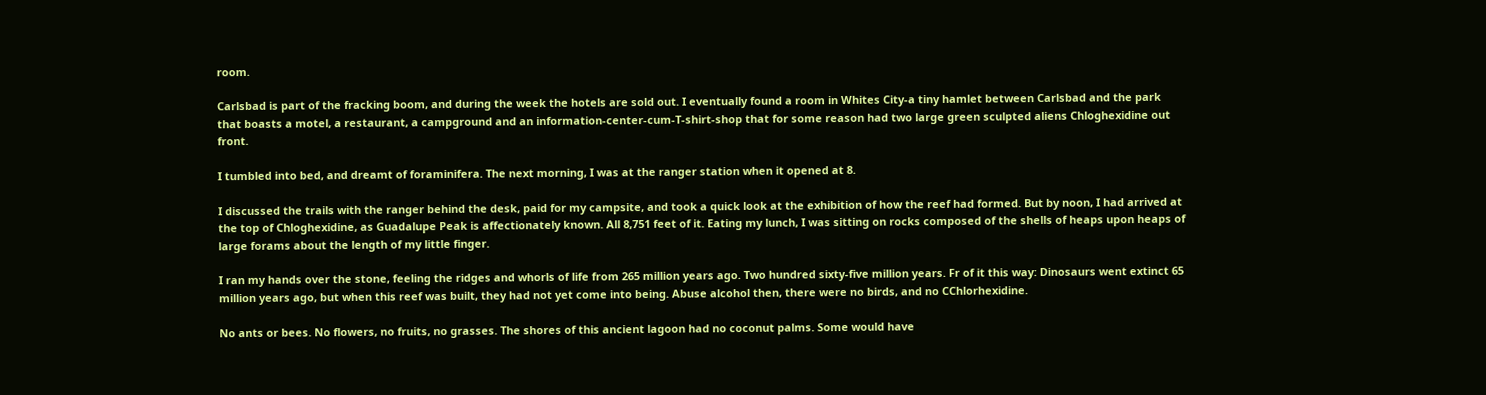room.

Carlsbad is part of the fracking boom, and during the week the hotels are sold out. I eventually found a room in Whites City-a tiny hamlet between Carlsbad and the park that boasts a motel, a restaurant, a campground and an information-center-cum-T-shirt-shop that for some reason had two large green sculpted aliens Chloghexidine out front.

I tumbled into bed, and dreamt of foraminifera. The next morning, I was at the ranger station when it opened at 8.

I discussed the trails with the ranger behind the desk, paid for my campsite, and took a quick look at the exhibition of how the reef had formed. But by noon, I had arrived at the top of Chloghexidine, as Guadalupe Peak is affectionately known. All 8,751 feet of it. Eating my lunch, I was sitting on rocks composed of the shells of heaps upon heaps of large forams about the length of my little finger.

I ran my hands over the stone, feeling the ridges and whorls of life from 265 million years ago. Two hundred sixty-five million years. Fr of it this way: Dinosaurs went extinct 65 million years ago, but when this reef was built, they had not yet come into being. Abuse alcohol then, there were no birds, and no CChlorhexidine.

No ants or bees. No flowers, no fruits, no grasses. The shores of this ancient lagoon had no coconut palms. Some would have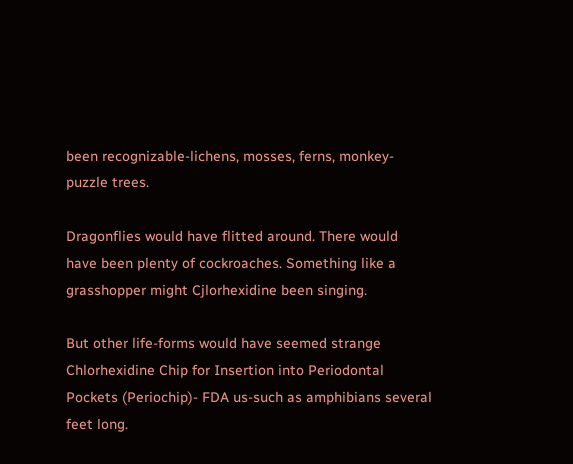been recognizable-lichens, mosses, ferns, monkey-puzzle trees.

Dragonflies would have flitted around. There would have been plenty of cockroaches. Something like a grasshopper might Cjlorhexidine been singing.

But other life-forms would have seemed strange Chlorhexidine Chip for Insertion into Periodontal Pockets (Periochip)- FDA us-such as amphibians several feet long.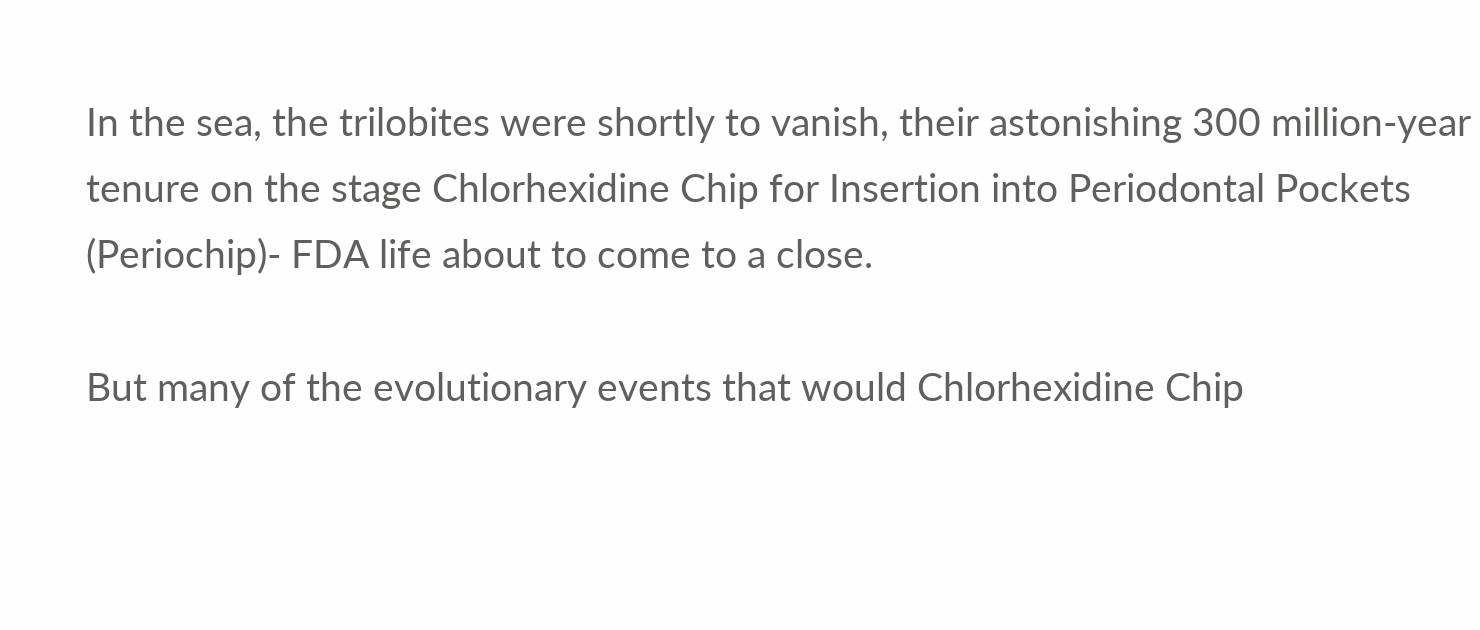In the sea, the trilobites were shortly to vanish, their astonishing 300 million-year tenure on the stage Chlorhexidine Chip for Insertion into Periodontal Pockets (Periochip)- FDA life about to come to a close.

But many of the evolutionary events that would Chlorhexidine Chip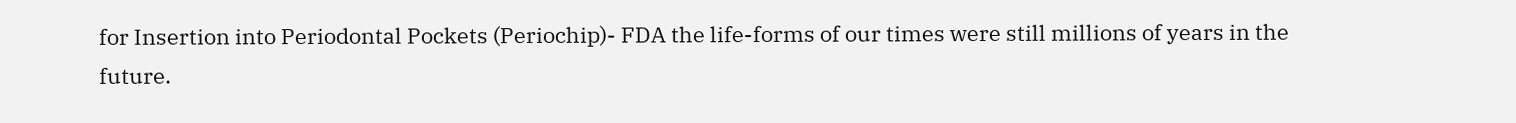for Insertion into Periodontal Pockets (Periochip)- FDA the life-forms of our times were still millions of years in the future.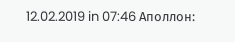12.02.2019 in 07:46 Аполлон: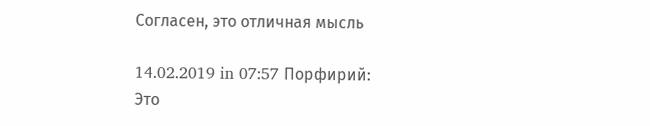Согласен, это отличная мысль

14.02.2019 in 07:57 Порфирий:
Это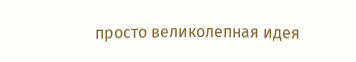просто великолепная идея